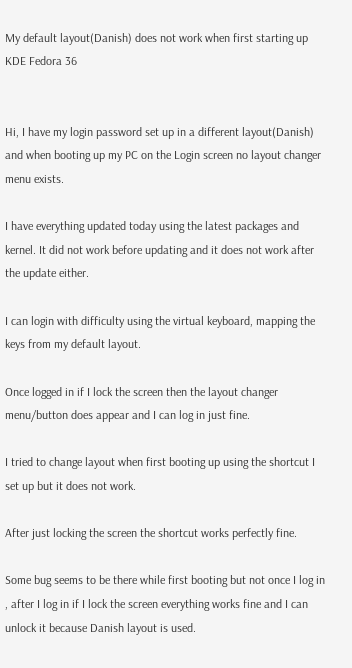My default layout(Danish) does not work when first starting up KDE Fedora 36


Hi, I have my login password set up in a different layout(Danish) and when booting up my PC on the Login screen no layout changer menu exists.

I have everything updated today using the latest packages and kernel. It did not work before updating and it does not work after the update either.

I can login with difficulty using the virtual keyboard, mapping the keys from my default layout.

Once logged in if I lock the screen then the layout changer menu/button does appear and I can log in just fine.

I tried to change layout when first booting up using the shortcut I set up but it does not work.

After just locking the screen the shortcut works perfectly fine.

Some bug seems to be there while first booting but not once I log in , after I log in if I lock the screen everything works fine and I can unlock it because Danish layout is used.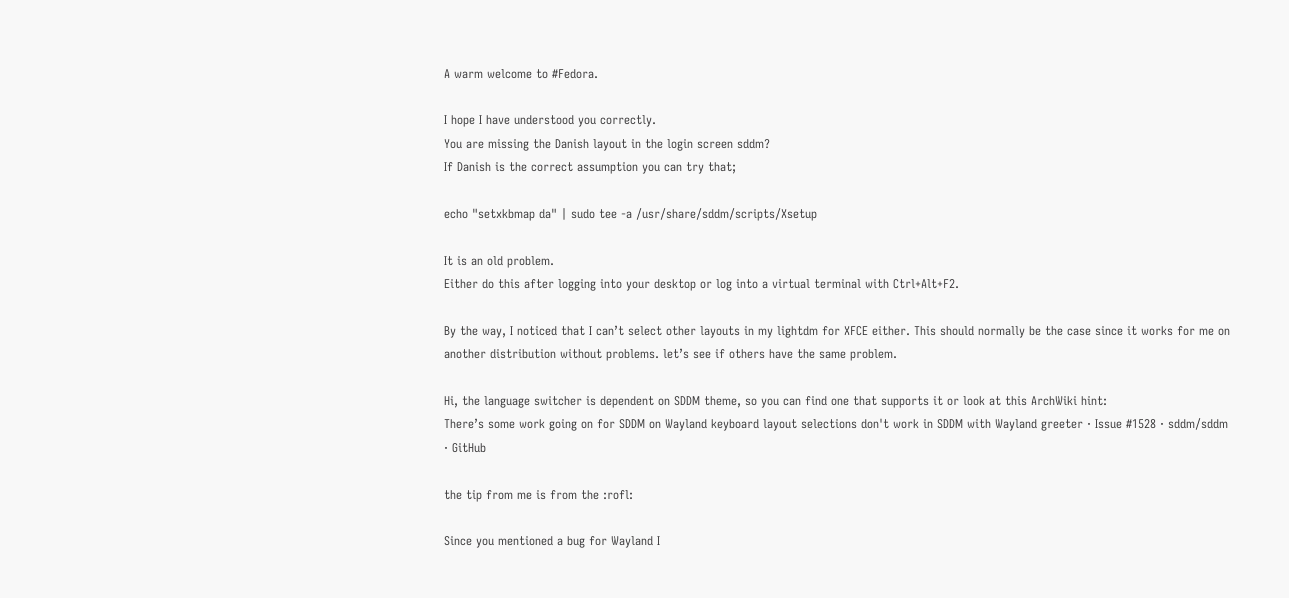A warm welcome to #Fedora.

I hope I have understood you correctly.
You are missing the Danish layout in the login screen sddm?
If Danish is the correct assumption you can try that;

echo "setxkbmap da" | sudo tee -a /usr/share/sddm/scripts/Xsetup

It is an old problem.
Either do this after logging into your desktop or log into a virtual terminal with Ctrl+Alt+F2.

By the way, I noticed that I can’t select other layouts in my lightdm for XFCE either. This should normally be the case since it works for me on another distribution without problems. let’s see if others have the same problem.

Hi, the language switcher is dependent on SDDM theme, so you can find one that supports it or look at this ArchWiki hint:
There’s some work going on for SDDM on Wayland keyboard layout selections don't work in SDDM with Wayland greeter · Issue #1528 · sddm/sddm · GitHub

the tip from me is from the :rofl:

Since you mentioned a bug for Wayland I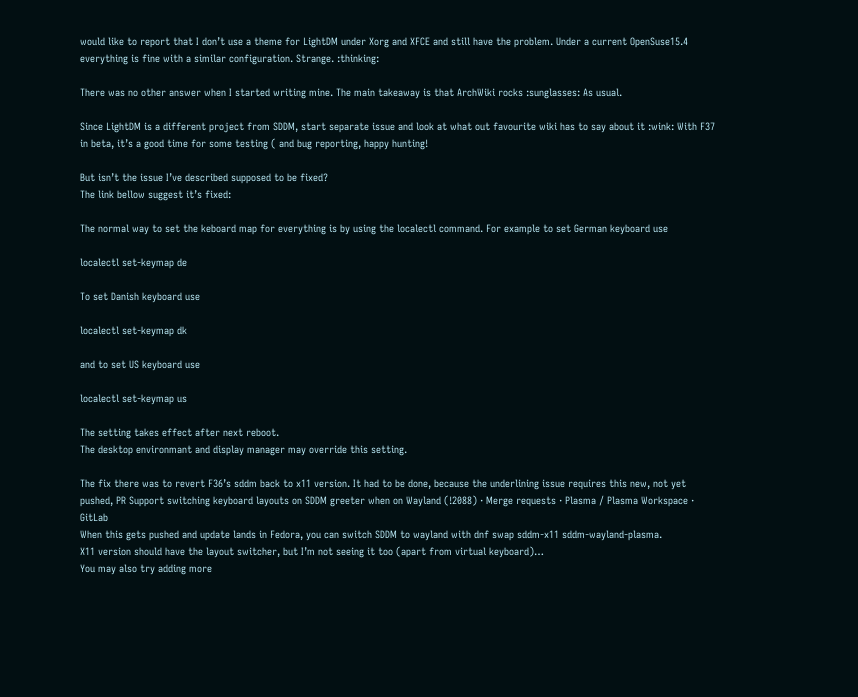would like to report that I don’t use a theme for LightDM under Xorg and XFCE and still have the problem. Under a current OpenSuse15.4 everything is fine with a similar configuration. Strange. :thinking:

There was no other answer when I started writing mine. The main takeaway is that ArchWiki rocks :sunglasses: As usual.

Since LightDM is a different project from SDDM, start separate issue and look at what out favourite wiki has to say about it :wink: With F37 in beta, it’s a good time for some testing ( and bug reporting, happy hunting!

But isn’t the issue I’ve described supposed to be fixed?
The link bellow suggest it’s fixed:

The normal way to set the keboard map for everything is by using the localectl command. For example to set German keyboard use

localectl set-keymap de

To set Danish keyboard use

localectl set-keymap dk

and to set US keyboard use

localectl set-keymap us

The setting takes effect after next reboot.
The desktop environmant and display manager may override this setting.

The fix there was to revert F36’s sddm back to x11 version. It had to be done, because the underlining issue requires this new, not yet pushed, PR Support switching keyboard layouts on SDDM greeter when on Wayland (!2088) · Merge requests · Plasma / Plasma Workspace · GitLab
When this gets pushed and update lands in Fedora, you can switch SDDM to wayland with dnf swap sddm-x11 sddm-wayland-plasma.
X11 version should have the layout switcher, but I’m not seeing it too (apart from virtual keyboard)…
You may also try adding more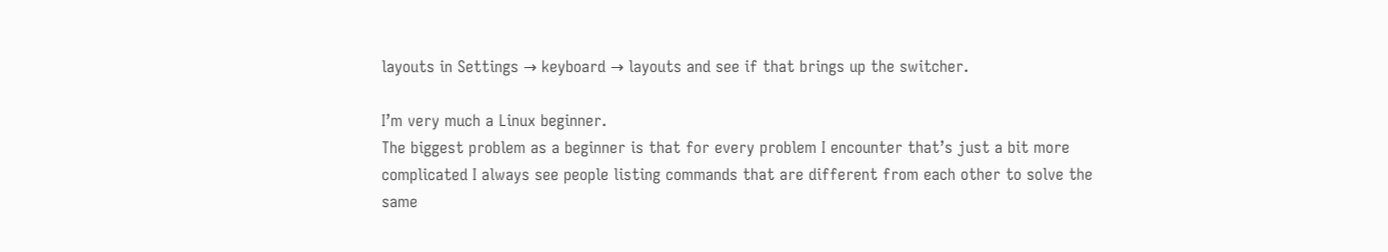layouts in Settings → keyboard → layouts and see if that brings up the switcher.

I’m very much a Linux beginner.
The biggest problem as a beginner is that for every problem I encounter that’s just a bit more complicated I always see people listing commands that are different from each other to solve the same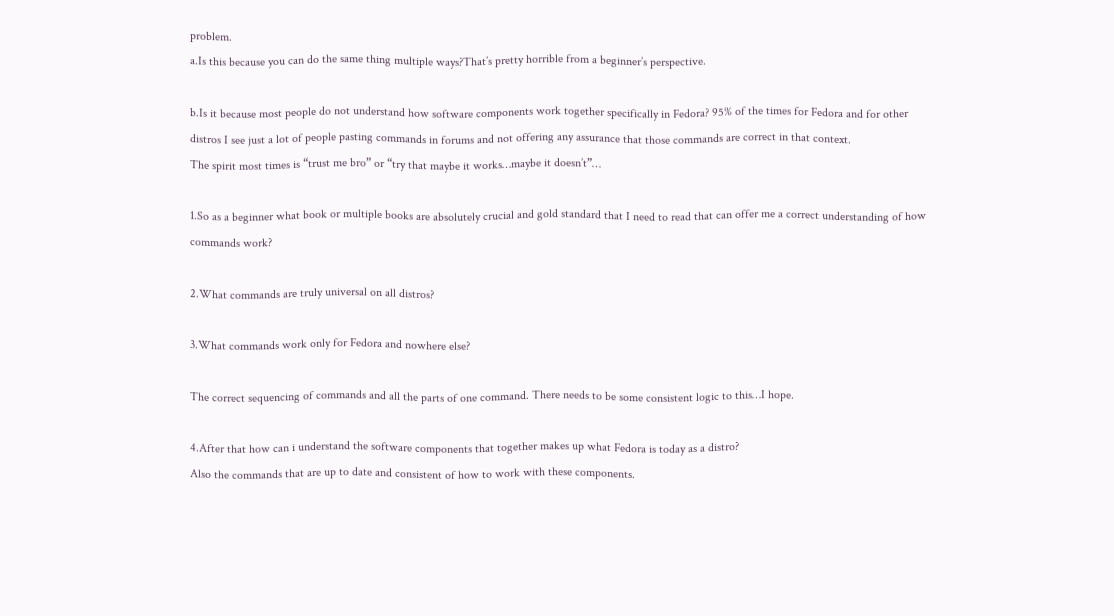problem.
a.Is this because you can do the same thing multiple ways?That’s pretty horrible from a beginner’s perspective.

b.Is it because most people do not understand how software components work together specifically in Fedora? 95% of the times for Fedora and for other distros I see just a lot of people pasting commands in forums and not offering any assurance that those commands are correct in that context.
The spirit most times is “trust me bro” or “try that maybe it works…maybe it doesn’t”…

1.So as a beginner what book or multiple books are absolutely crucial and gold standard that I need to read that can offer me a correct understanding of how commands work?

2.What commands are truly universal on all distros?

3.What commands work only for Fedora and nowhere else?

The correct sequencing of commands and all the parts of one command. There needs to be some consistent logic to this…I hope.

4.After that how can i understand the software components that together makes up what Fedora is today as a distro?
Also the commands that are up to date and consistent of how to work with these components.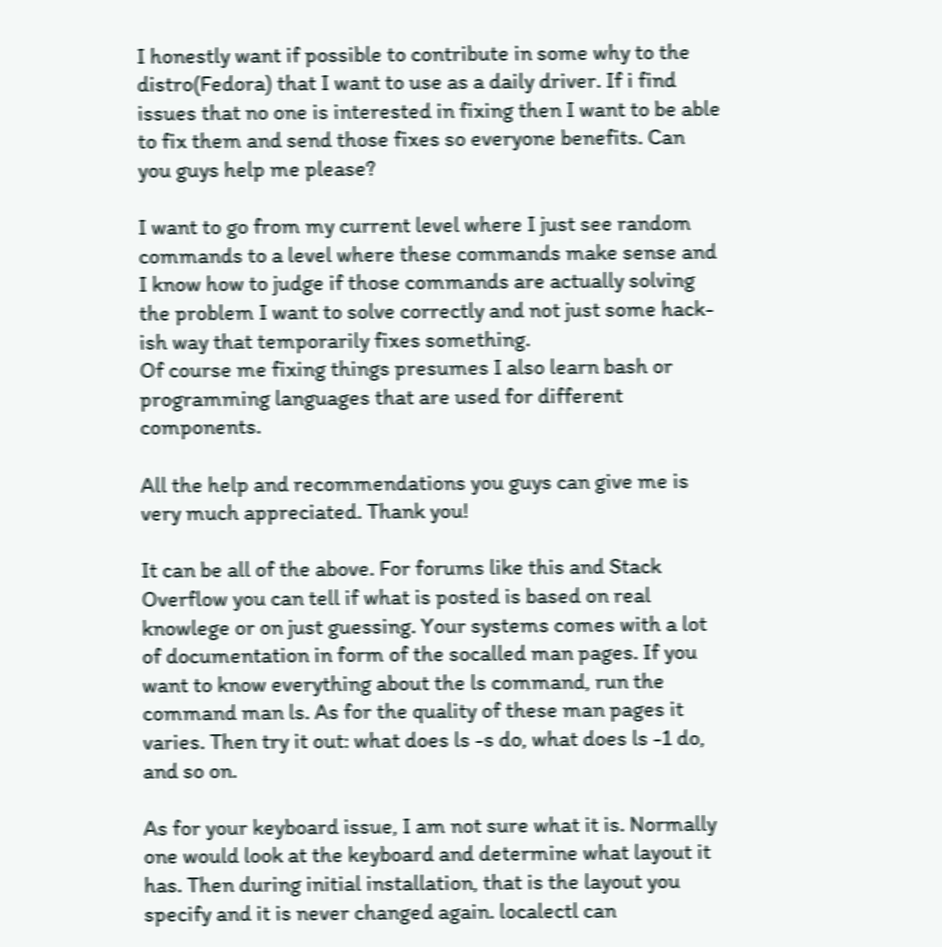I honestly want if possible to contribute in some why to the distro(Fedora) that I want to use as a daily driver. If i find issues that no one is interested in fixing then I want to be able to fix them and send those fixes so everyone benefits. Can you guys help me please?

I want to go from my current level where I just see random commands to a level where these commands make sense and I know how to judge if those commands are actually solving the problem I want to solve correctly and not just some hack-ish way that temporarily fixes something.
Of course me fixing things presumes I also learn bash or programming languages that are used for different components.

All the help and recommendations you guys can give me is very much appreciated. Thank you!

It can be all of the above. For forums like this and Stack Overflow you can tell if what is posted is based on real knowlege or on just guessing. Your systems comes with a lot of documentation in form of the socalled man pages. If you want to know everything about the ls command, run the command man ls. As for the quality of these man pages it varies. Then try it out: what does ls -s do, what does ls -1 do, and so on.

As for your keyboard issue, I am not sure what it is. Normally one would look at the keyboard and determine what layout it has. Then during initial installation, that is the layout you specify and it is never changed again. localectl can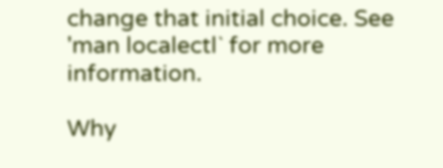change that initial choice. See 'man localectl` for more information.

Why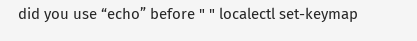did you use “echo” before " " localectl set-keymap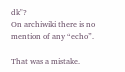dk"?
On archiwiki there is no mention of any “echo”.

That was a mistake.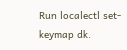Run localectl set-keymap dk.